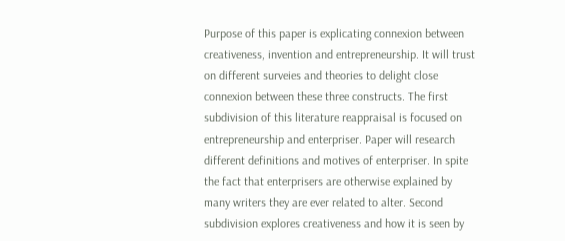Purpose of this paper is explicating connexion between creativeness, invention and entrepreneurship. It will trust on different surveies and theories to delight close connexion between these three constructs. The first subdivision of this literature reappraisal is focused on entrepreneurship and enterpriser. Paper will research different definitions and motives of enterpriser. In spite the fact that enterprisers are otherwise explained by many writers they are ever related to alter. Second subdivision explores creativeness and how it is seen by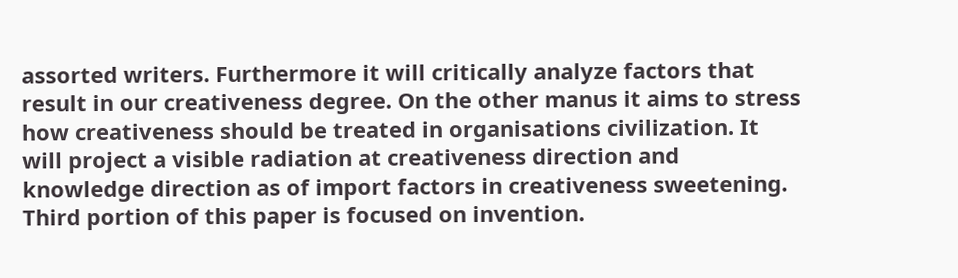assorted writers. Furthermore it will critically analyze factors that result in our creativeness degree. On the other manus it aims to stress how creativeness should be treated in organisations civilization. It will project a visible radiation at creativeness direction and knowledge direction as of import factors in creativeness sweetening. Third portion of this paper is focused on invention.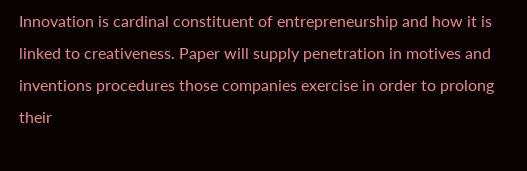Innovation is cardinal constituent of entrepreneurship and how it is linked to creativeness. Paper will supply penetration in motives and inventions procedures those companies exercise in order to prolong their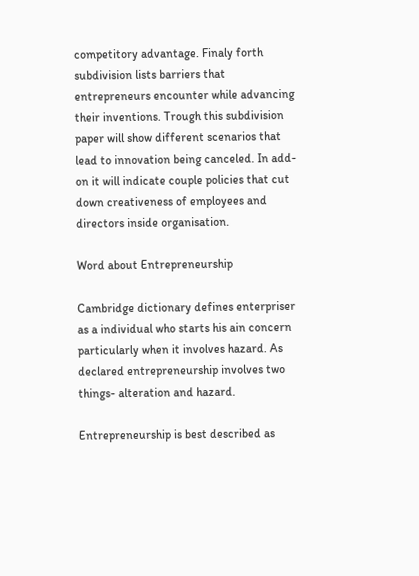competitory advantage. Finaly forth subdivision lists barriers that entrepreneurs encounter while advancing their inventions. Trough this subdivision paper will show different scenarios that lead to innovation being canceled. In add-on it will indicate couple policies that cut down creativeness of employees and directors inside organisation.

Word about Entrepreneurship

Cambridge dictionary defines enterpriser as a individual who starts his ain concern particularly when it involves hazard. As declared entrepreneurship involves two things- alteration and hazard.

Entrepreneurship is best described as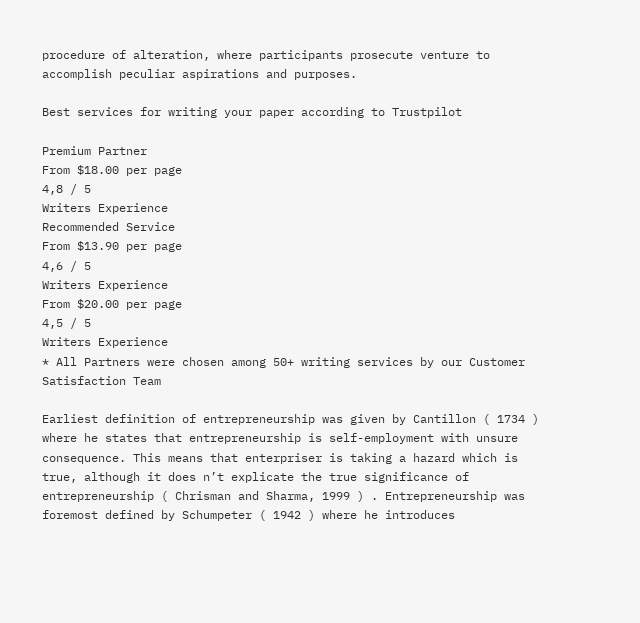procedure of alteration, where participants prosecute venture to accomplish peculiar aspirations and purposes.

Best services for writing your paper according to Trustpilot

Premium Partner
From $18.00 per page
4,8 / 5
Writers Experience
Recommended Service
From $13.90 per page
4,6 / 5
Writers Experience
From $20.00 per page
4,5 / 5
Writers Experience
* All Partners were chosen among 50+ writing services by our Customer Satisfaction Team

Earliest definition of entrepreneurship was given by Cantillon ( 1734 ) where he states that entrepreneurship is self-employment with unsure consequence. This means that enterpriser is taking a hazard which is true, although it does n’t explicate the true significance of entrepreneurship ( Chrisman and Sharma, 1999 ) . Entrepreneurship was foremost defined by Schumpeter ( 1942 ) where he introduces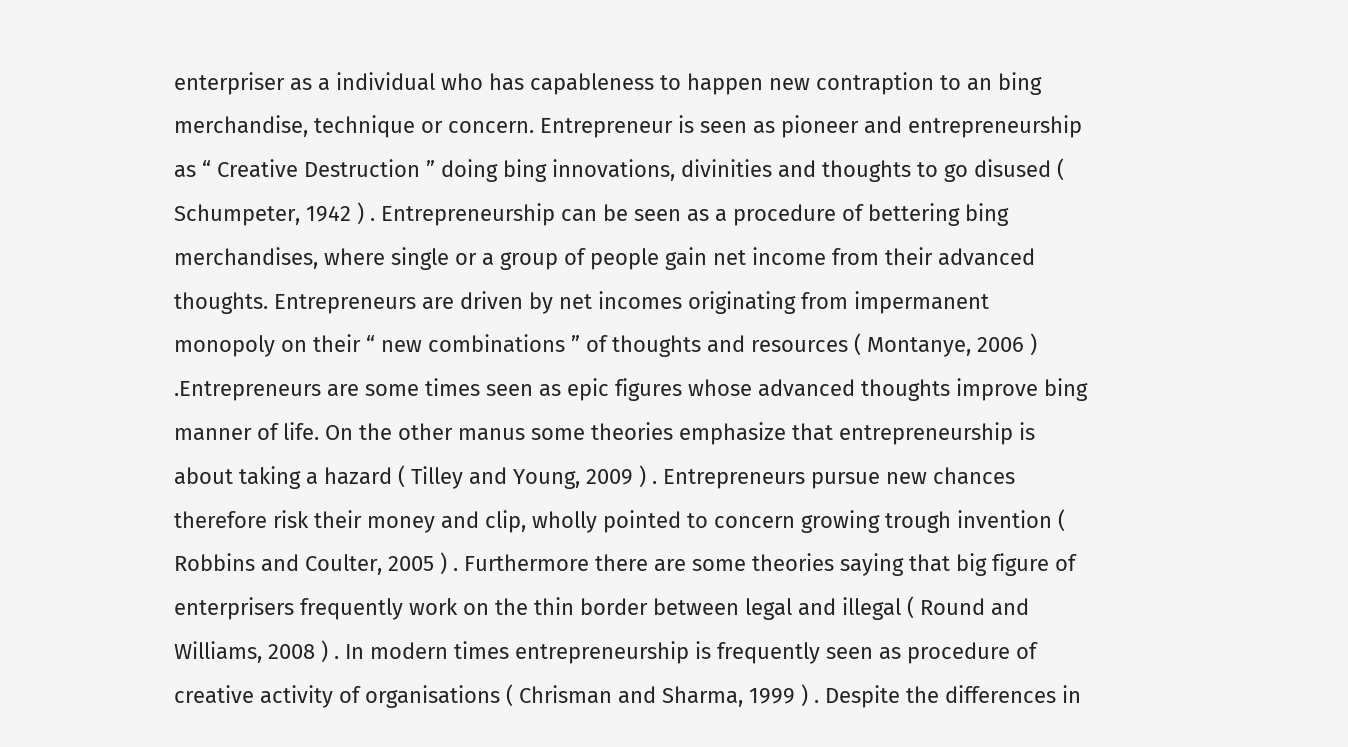enterpriser as a individual who has capableness to happen new contraption to an bing merchandise, technique or concern. Entrepreneur is seen as pioneer and entrepreneurship as “ Creative Destruction ” doing bing innovations, divinities and thoughts to go disused ( Schumpeter, 1942 ) . Entrepreneurship can be seen as a procedure of bettering bing merchandises, where single or a group of people gain net income from their advanced thoughts. Entrepreneurs are driven by net incomes originating from impermanent monopoly on their “ new combinations ” of thoughts and resources ( Montanye, 2006 ) .Entrepreneurs are some times seen as epic figures whose advanced thoughts improve bing manner of life. On the other manus some theories emphasize that entrepreneurship is about taking a hazard ( Tilley and Young, 2009 ) . Entrepreneurs pursue new chances therefore risk their money and clip, wholly pointed to concern growing trough invention ( Robbins and Coulter, 2005 ) . Furthermore there are some theories saying that big figure of enterprisers frequently work on the thin border between legal and illegal ( Round and Williams, 2008 ) . In modern times entrepreneurship is frequently seen as procedure of creative activity of organisations ( Chrisman and Sharma, 1999 ) . Despite the differences in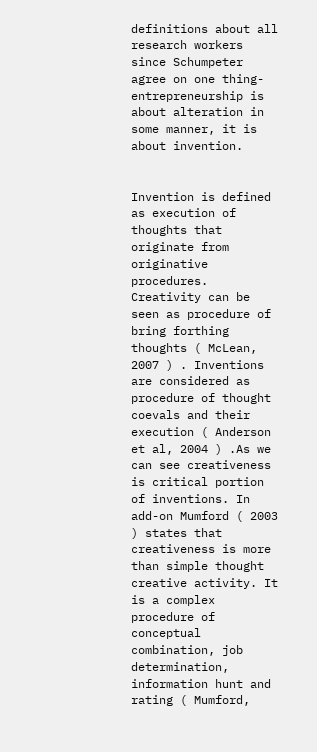definitions about all research workers since Schumpeter agree on one thing- entrepreneurship is about alteration in some manner, it is about invention.


Invention is defined as execution of thoughts that originate from originative procedures. Creativity can be seen as procedure of bring forthing thoughts ( McLean, 2007 ) . Inventions are considered as procedure of thought coevals and their execution ( Anderson et al, 2004 ) .As we can see creativeness is critical portion of inventions. In add-on Mumford ( 2003 ) states that creativeness is more than simple thought creative activity. It is a complex procedure of conceptual combination, job determination, information hunt and rating ( Mumford,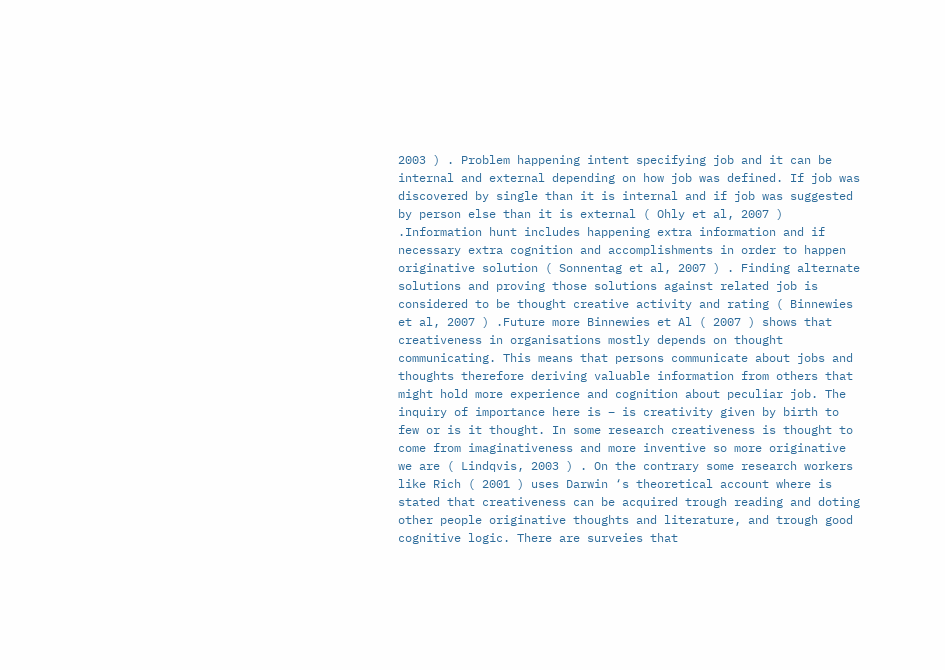2003 ) . Problem happening intent specifying job and it can be internal and external depending on how job was defined. If job was discovered by single than it is internal and if job was suggested by person else than it is external ( Ohly et al, 2007 ) .Information hunt includes happening extra information and if necessary extra cognition and accomplishments in order to happen originative solution ( Sonnentag et al, 2007 ) . Finding alternate solutions and proving those solutions against related job is considered to be thought creative activity and rating ( Binnewies et al, 2007 ) .Future more Binnewies et Al ( 2007 ) shows that creativeness in organisations mostly depends on thought communicating. This means that persons communicate about jobs and thoughts therefore deriving valuable information from others that might hold more experience and cognition about peculiar job. The inquiry of importance here is – is creativity given by birth to few or is it thought. In some research creativeness is thought to come from imaginativeness and more inventive so more originative we are ( Lindqvis, 2003 ) . On the contrary some research workers like Rich ( 2001 ) uses Darwin ‘s theoretical account where is stated that creativeness can be acquired trough reading and doting other people originative thoughts and literature, and trough good cognitive logic. There are surveies that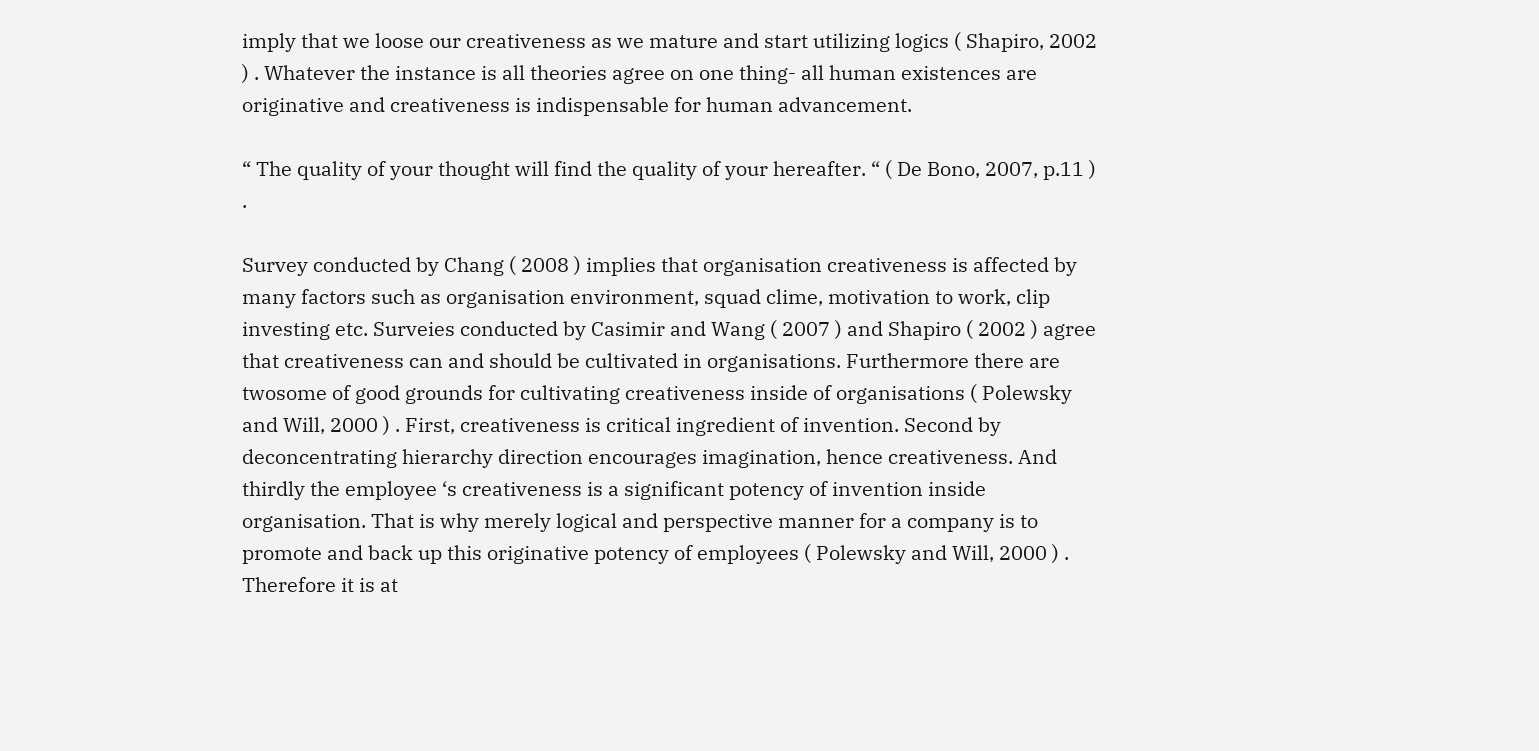imply that we loose our creativeness as we mature and start utilizing logics ( Shapiro, 2002 ) . Whatever the instance is all theories agree on one thing- all human existences are originative and creativeness is indispensable for human advancement.

“ The quality of your thought will find the quality of your hereafter. “ ( De Bono, 2007, p.11 ) .

Survey conducted by Chang ( 2008 ) implies that organisation creativeness is affected by many factors such as organisation environment, squad clime, motivation to work, clip investing etc. Surveies conducted by Casimir and Wang ( 2007 ) and Shapiro ( 2002 ) agree that creativeness can and should be cultivated in organisations. Furthermore there are twosome of good grounds for cultivating creativeness inside of organisations ( Polewsky and Will, 2000 ) . First, creativeness is critical ingredient of invention. Second by deconcentrating hierarchy direction encourages imagination, hence creativeness. And thirdly the employee ‘s creativeness is a significant potency of invention inside organisation. That is why merely logical and perspective manner for a company is to promote and back up this originative potency of employees ( Polewsky and Will, 2000 ) . Therefore it is at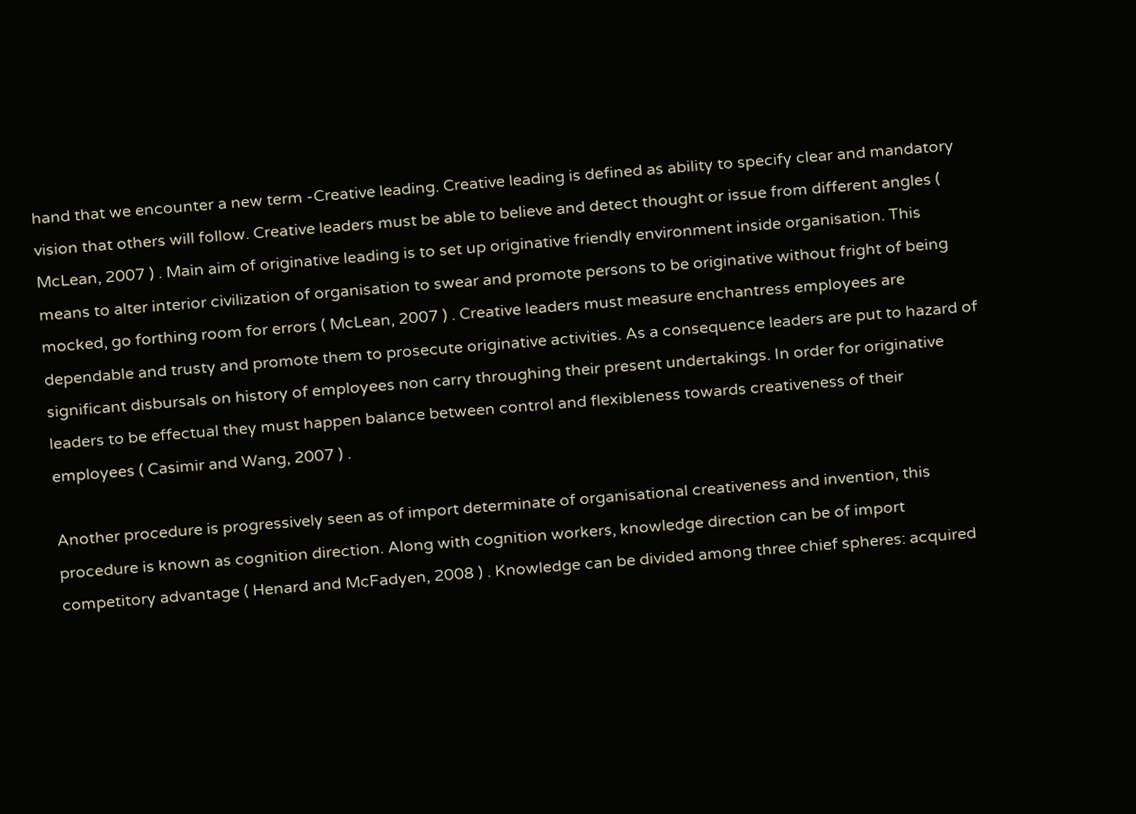hand that we encounter a new term -Creative leading. Creative leading is defined as ability to specify clear and mandatory vision that others will follow. Creative leaders must be able to believe and detect thought or issue from different angles ( McLean, 2007 ) . Main aim of originative leading is to set up originative friendly environment inside organisation. This means to alter interior civilization of organisation to swear and promote persons to be originative without fright of being mocked, go forthing room for errors ( McLean, 2007 ) . Creative leaders must measure enchantress employees are dependable and trusty and promote them to prosecute originative activities. As a consequence leaders are put to hazard of significant disbursals on history of employees non carry throughing their present undertakings. In order for originative leaders to be effectual they must happen balance between control and flexibleness towards creativeness of their employees ( Casimir and Wang, 2007 ) .

Another procedure is progressively seen as of import determinate of organisational creativeness and invention, this procedure is known as cognition direction. Along with cognition workers, knowledge direction can be of import competitory advantage ( Henard and McFadyen, 2008 ) . Knowledge can be divided among three chief spheres: acquired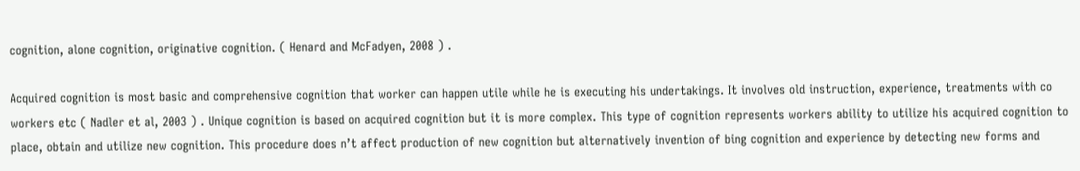cognition, alone cognition, originative cognition. ( Henard and McFadyen, 2008 ) .

Acquired cognition is most basic and comprehensive cognition that worker can happen utile while he is executing his undertakings. It involves old instruction, experience, treatments with co workers etc ( Nadler et al, 2003 ) . Unique cognition is based on acquired cognition but it is more complex. This type of cognition represents workers ability to utilize his acquired cognition to place, obtain and utilize new cognition. This procedure does n’t affect production of new cognition but alternatively invention of bing cognition and experience by detecting new forms and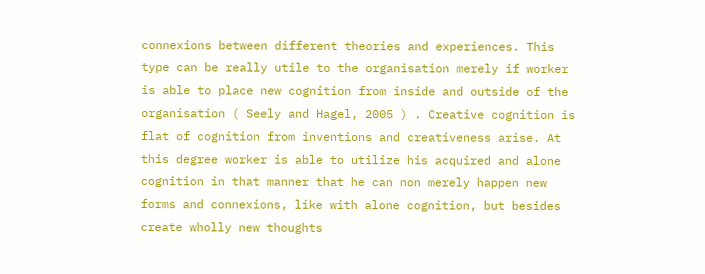connexions between different theories and experiences. This type can be really utile to the organisation merely if worker is able to place new cognition from inside and outside of the organisation ( Seely and Hagel, 2005 ) . Creative cognition is flat of cognition from inventions and creativeness arise. At this degree worker is able to utilize his acquired and alone cognition in that manner that he can non merely happen new forms and connexions, like with alone cognition, but besides create wholly new thoughts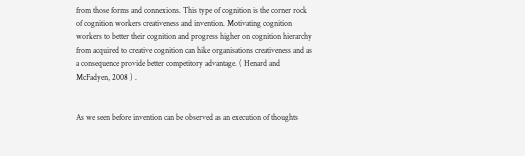from those forms and connexions. This type of cognition is the corner rock of cognition workers creativeness and invention. Motivating cognition workers to better their cognition and progress higher on cognition hierarchy from acquired to creative cognition can hike organisations creativeness and as a consequence provide better competitory advantage. ( Henard and McFadyen, 2008 ) .


As we seen before invention can be observed as an execution of thoughts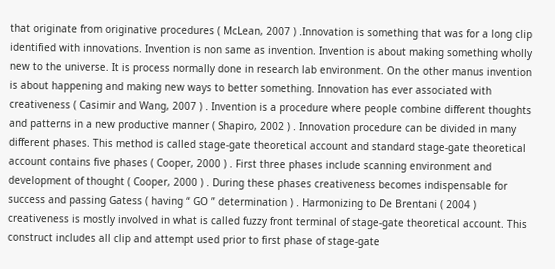that originate from originative procedures ( McLean, 2007 ) .Innovation is something that was for a long clip identified with innovations. Invention is non same as invention. Invention is about making something wholly new to the universe. It is process normally done in research lab environment. On the other manus invention is about happening and making new ways to better something. Innovation has ever associated with creativeness ( Casimir and Wang, 2007 ) . Invention is a procedure where people combine different thoughts and patterns in a new productive manner ( Shapiro, 2002 ) . Innovation procedure can be divided in many different phases. This method is called stage-gate theoretical account and standard stage-gate theoretical account contains five phases ( Cooper, 2000 ) . First three phases include scanning environment and development of thought ( Cooper, 2000 ) . During these phases creativeness becomes indispensable for success and passing Gatess ( having “ GO ” determination ) . Harmonizing to De Brentani ( 2004 ) creativeness is mostly involved in what is called fuzzy front terminal of stage-gate theoretical account. This construct includes all clip and attempt used prior to first phase of stage-gate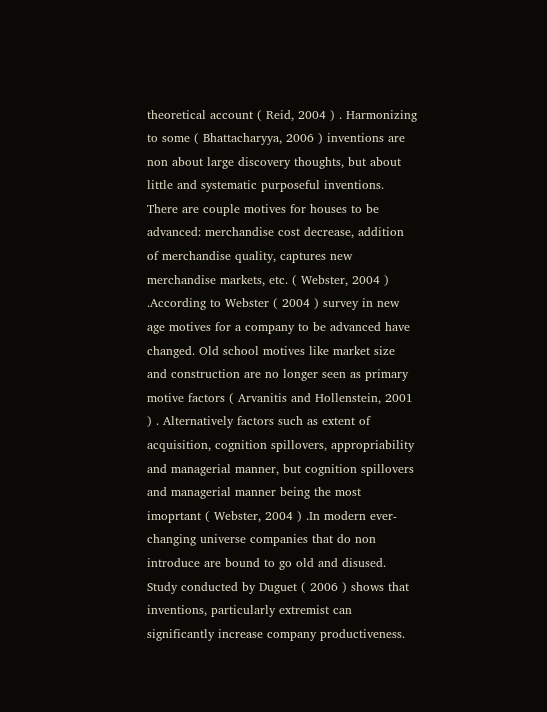theoretical account ( Reid, 2004 ) . Harmonizing to some ( Bhattacharyya, 2006 ) inventions are non about large discovery thoughts, but about little and systematic purposeful inventions. There are couple motives for houses to be advanced: merchandise cost decrease, addition of merchandise quality, captures new merchandise markets, etc. ( Webster, 2004 ) .According to Webster ( 2004 ) survey in new age motives for a company to be advanced have changed. Old school motives like market size and construction are no longer seen as primary motive factors ( Arvanitis and Hollenstein, 2001 ) . Alternatively factors such as extent of acquisition, cognition spillovers, appropriability and managerial manner, but cognition spillovers and managerial manner being the most imoprtant ( Webster, 2004 ) .In modern ever-changing universe companies that do non introduce are bound to go old and disused. Study conducted by Duguet ( 2006 ) shows that inventions, particularly extremist can significantly increase company productiveness.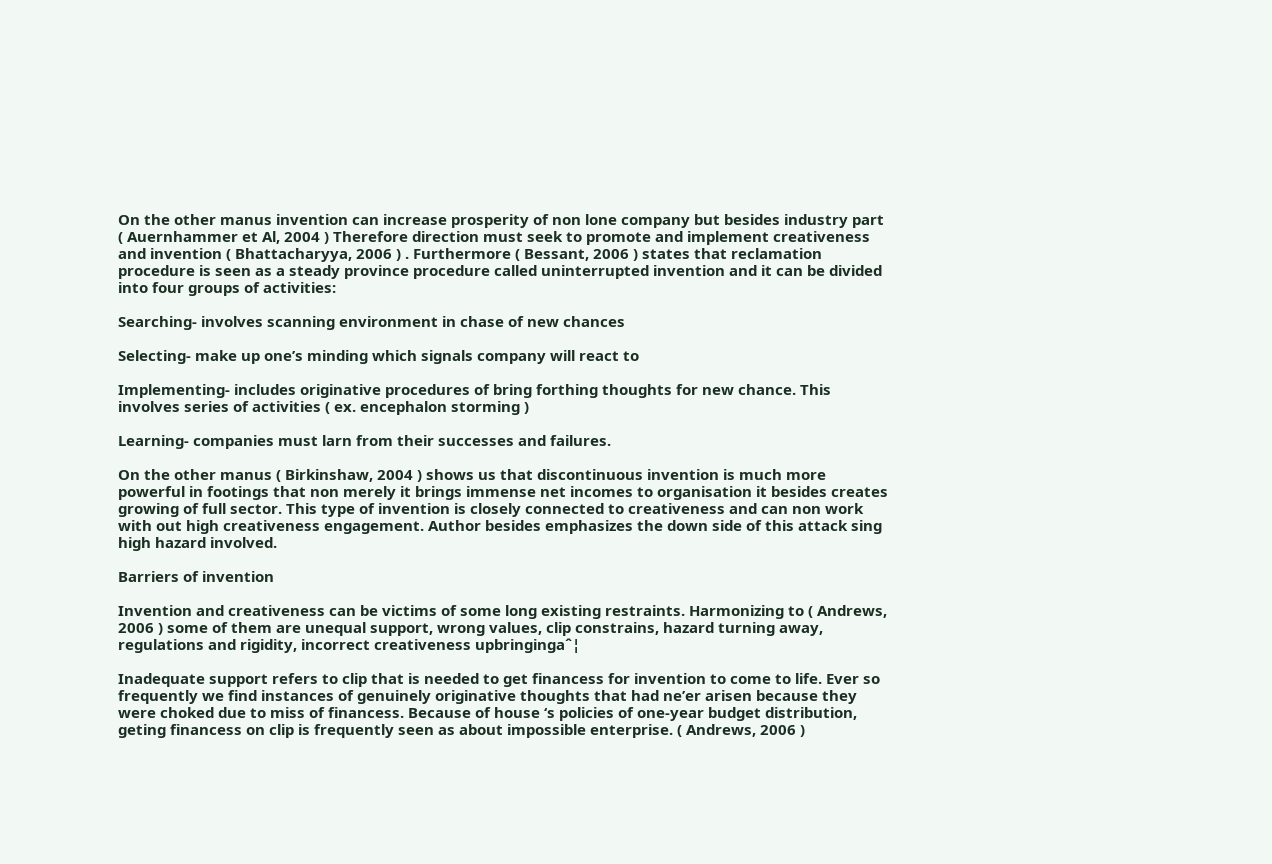On the other manus invention can increase prosperity of non lone company but besides industry part ( Auernhammer et Al, 2004 ) Therefore direction must seek to promote and implement creativeness and invention ( Bhattacharyya, 2006 ) . Furthermore ( Bessant, 2006 ) states that reclamation procedure is seen as a steady province procedure called uninterrupted invention and it can be divided into four groups of activities:

Searching- involves scanning environment in chase of new chances

Selecting- make up one’s minding which signals company will react to

Implementing- includes originative procedures of bring forthing thoughts for new chance. This involves series of activities ( ex. encephalon storming )

Learning- companies must larn from their successes and failures.

On the other manus ( Birkinshaw, 2004 ) shows us that discontinuous invention is much more powerful in footings that non merely it brings immense net incomes to organisation it besides creates growing of full sector. This type of invention is closely connected to creativeness and can non work with out high creativeness engagement. Author besides emphasizes the down side of this attack sing high hazard involved.

Barriers of invention

Invention and creativeness can be victims of some long existing restraints. Harmonizing to ( Andrews, 2006 ) some of them are unequal support, wrong values, clip constrains, hazard turning away, regulations and rigidity, incorrect creativeness upbringingaˆ¦

Inadequate support refers to clip that is needed to get financess for invention to come to life. Ever so frequently we find instances of genuinely originative thoughts that had ne’er arisen because they were choked due to miss of financess. Because of house ‘s policies of one-year budget distribution, geting financess on clip is frequently seen as about impossible enterprise. ( Andrews, 2006 )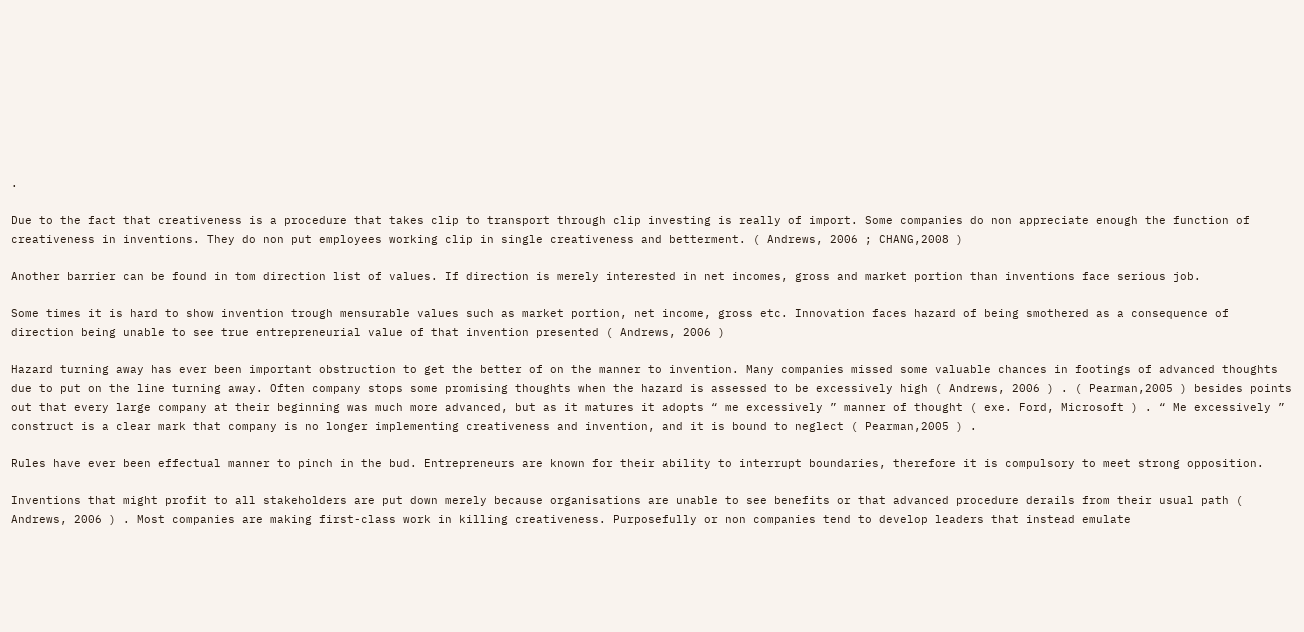.

Due to the fact that creativeness is a procedure that takes clip to transport through clip investing is really of import. Some companies do non appreciate enough the function of creativeness in inventions. They do non put employees working clip in single creativeness and betterment. ( Andrews, 2006 ; CHANG,2008 )

Another barrier can be found in tom direction list of values. If direction is merely interested in net incomes, gross and market portion than inventions face serious job.

Some times it is hard to show invention trough mensurable values such as market portion, net income, gross etc. Innovation faces hazard of being smothered as a consequence of direction being unable to see true entrepreneurial value of that invention presented ( Andrews, 2006 )

Hazard turning away has ever been important obstruction to get the better of on the manner to invention. Many companies missed some valuable chances in footings of advanced thoughts due to put on the line turning away. Often company stops some promising thoughts when the hazard is assessed to be excessively high ( Andrews, 2006 ) . ( Pearman,2005 ) besides points out that every large company at their beginning was much more advanced, but as it matures it adopts “ me excessively ” manner of thought ( exe. Ford, Microsoft ) . “ Me excessively ” construct is a clear mark that company is no longer implementing creativeness and invention, and it is bound to neglect ( Pearman,2005 ) .

Rules have ever been effectual manner to pinch in the bud. Entrepreneurs are known for their ability to interrupt boundaries, therefore it is compulsory to meet strong opposition.

Inventions that might profit to all stakeholders are put down merely because organisations are unable to see benefits or that advanced procedure derails from their usual path ( Andrews, 2006 ) . Most companies are making first-class work in killing creativeness. Purposefully or non companies tend to develop leaders that instead emulate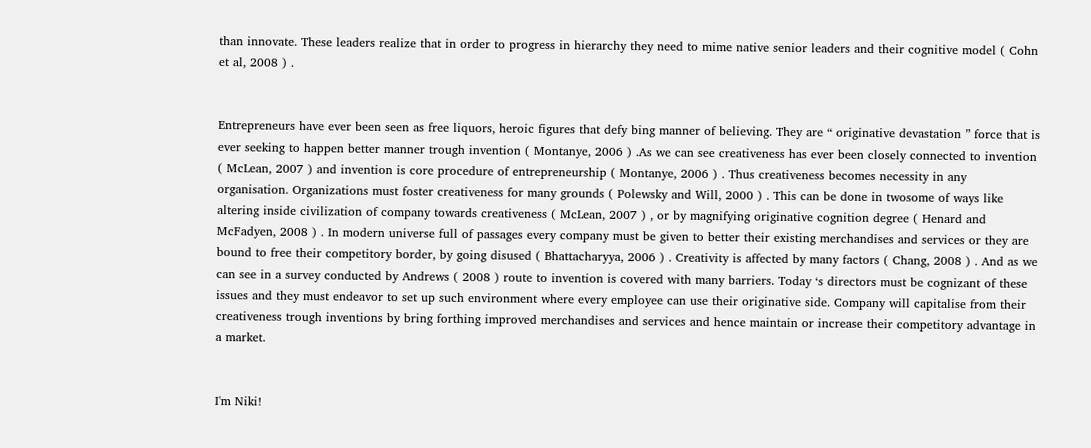than innovate. These leaders realize that in order to progress in hierarchy they need to mime native senior leaders and their cognitive model ( Cohn et al, 2008 ) .


Entrepreneurs have ever been seen as free liquors, heroic figures that defy bing manner of believing. They are “ originative devastation ” force that is ever seeking to happen better manner trough invention ( Montanye, 2006 ) .As we can see creativeness has ever been closely connected to invention ( McLean, 2007 ) and invention is core procedure of entrepreneurship ( Montanye, 2006 ) . Thus creativeness becomes necessity in any organisation. Organizations must foster creativeness for many grounds ( Polewsky and Will, 2000 ) . This can be done in twosome of ways like altering inside civilization of company towards creativeness ( McLean, 2007 ) , or by magnifying originative cognition degree ( Henard and McFadyen, 2008 ) . In modern universe full of passages every company must be given to better their existing merchandises and services or they are bound to free their competitory border, by going disused ( Bhattacharyya, 2006 ) . Creativity is affected by many factors ( Chang, 2008 ) . And as we can see in a survey conducted by Andrews ( 2008 ) route to invention is covered with many barriers. Today ‘s directors must be cognizant of these issues and they must endeavor to set up such environment where every employee can use their originative side. Company will capitalise from their creativeness trough inventions by bring forthing improved merchandises and services and hence maintain or increase their competitory advantage in a market.


I'm Niki!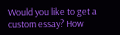Would you like to get a custom essay? How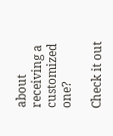about receiving a customized one?

Check it out